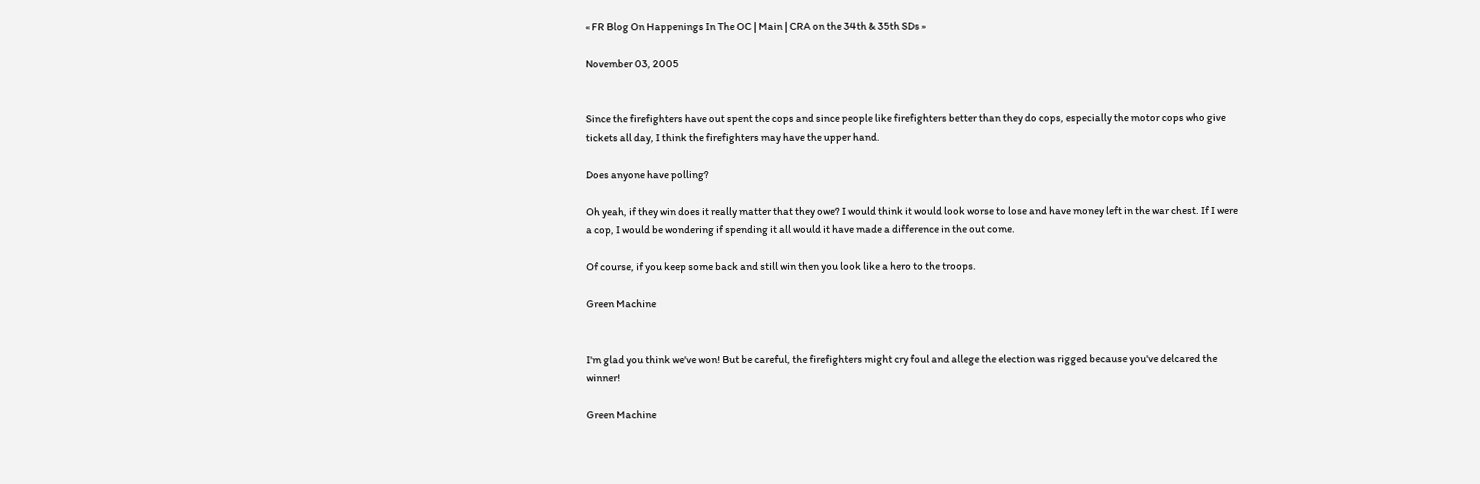« FR Blog On Happenings In The OC | Main | CRA on the 34th & 35th SDs »

November 03, 2005


Since the firefighters have out spent the cops and since people like firefighters better than they do cops, especially the motor cops who give tickets all day, I think the firefighters may have the upper hand.

Does anyone have polling?

Oh yeah, if they win does it really matter that they owe? I would think it would look worse to lose and have money left in the war chest. If I were a cop, I would be wondering if spending it all would it have made a difference in the out come.

Of course, if you keep some back and still win then you look like a hero to the troops.

Green Machine


I'm glad you think we've won! But be careful, the firefighters might cry foul and allege the election was rigged because you've delcared the winner!

Green Machine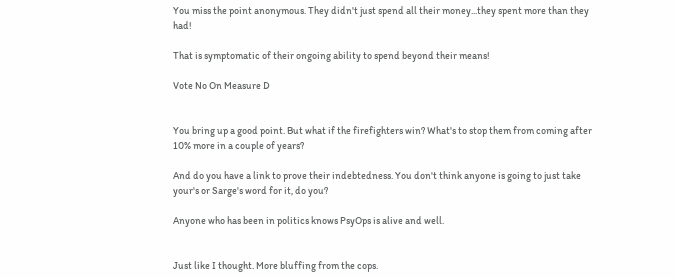You miss the point anonymous. They didn't just spend all their money...they spent more than they had!

That is symptomatic of their ongoing ability to spend beyond their means!

Vote No On Measure D


You bring up a good point. But what if the firefighters win? What's to stop them from coming after 10% more in a couple of years?

And do you have a link to prove their indebtedness. You don't think anyone is going to just take your's or Sarge's word for it, do you?

Anyone who has been in politics knows PsyOps is alive and well.


Just like I thought. More bluffing from the cops.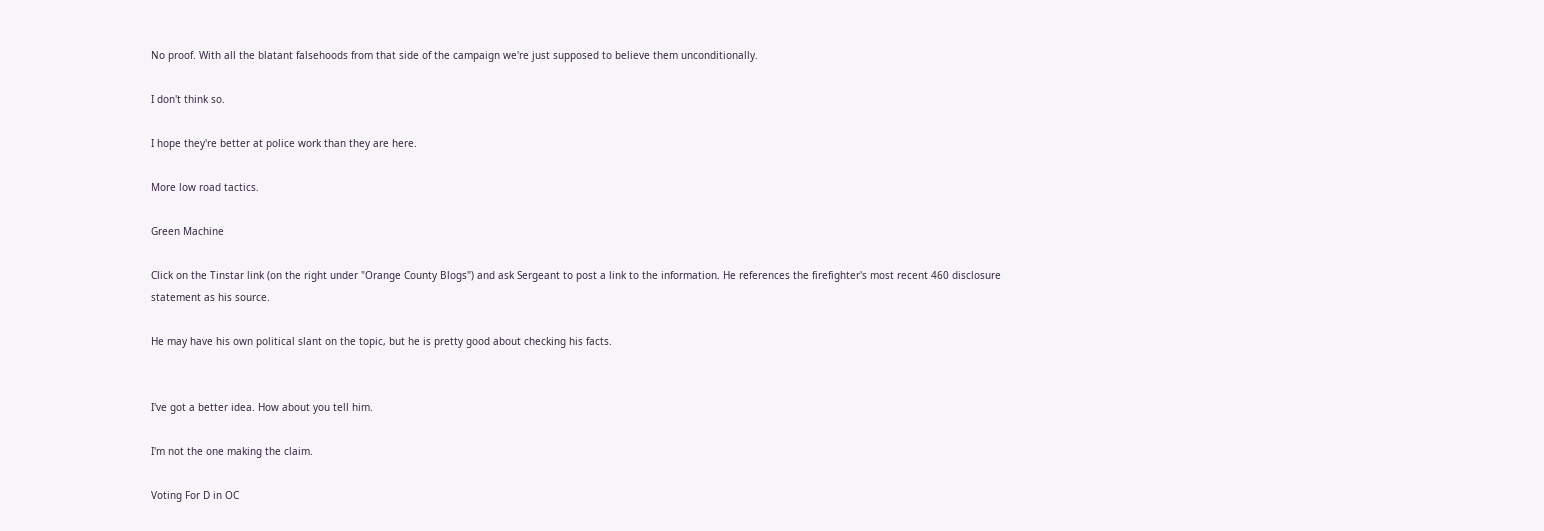No proof. With all the blatant falsehoods from that side of the campaign we're just supposed to believe them unconditionally.

I don't think so.

I hope they're better at police work than they are here.

More low road tactics.

Green Machine

Click on the Tinstar link (on the right under "Orange County Blogs") and ask Sergeant to post a link to the information. He references the firefighter's most recent 460 disclosure statement as his source.

He may have his own political slant on the topic, but he is pretty good about checking his facts.


I've got a better idea. How about you tell him.

I'm not the one making the claim.

Voting For D in OC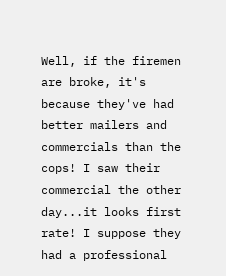Well, if the firemen are broke, it's because they've had better mailers and commercials than the cops! I saw their commercial the other day...it looks first rate! I suppose they had a professional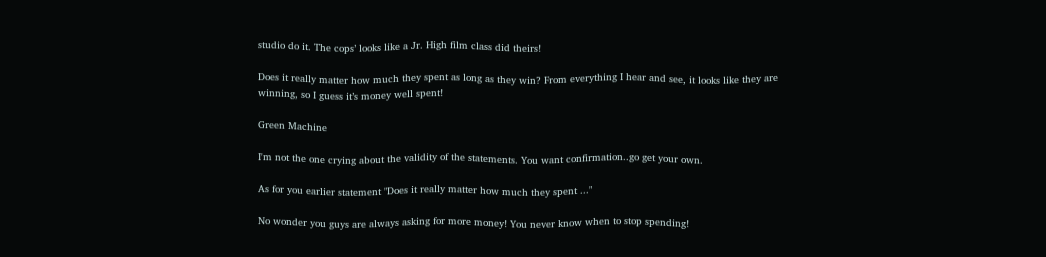studio do it. The cops’ looks like a Jr. High film class did theirs!

Does it really matter how much they spent as long as they win? From everything I hear and see, it looks like they are winning, so I guess it’s money well spent!

Green Machine

I'm not the one crying about the validity of the statements. You want confirmation..go get your own.

As for you earlier statement "Does it really matter how much they spent ..."

No wonder you guys are always asking for more money! You never know when to stop spending!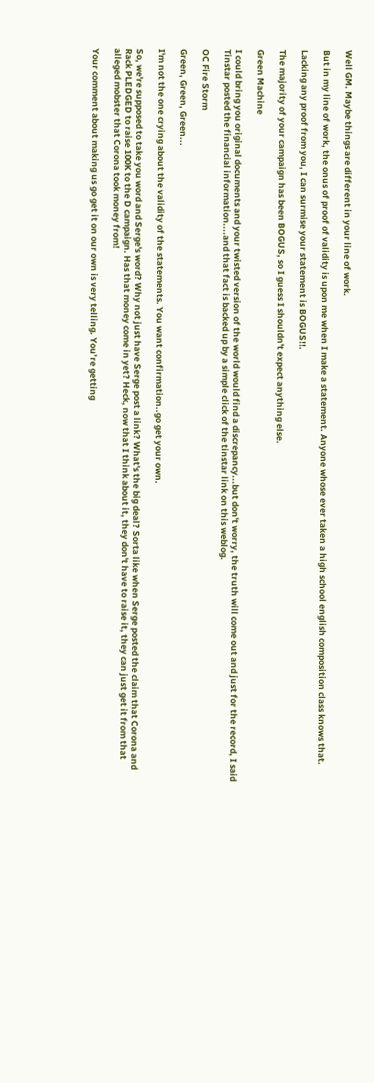Well GM. Maybe things are different in your line of work.

But in my line of work, the onus of proof of validity is upon me when I make a statement. Anyone whose ever taken a high school english composition class knows that.

Lacking any proof from you, I can surmise your statement is BOGUS!!.

The majority of your campaign has been BOGUS, so I guess I shouldn't expect anything else.

Green Machine

I could bring you original documents and your twisted version of the world would find a discrepancy...but don't worry, the truth will come out and just for the record, I said Tinstar posted the financial information....and that fact is backed up by a simple click of the tinstar link on this weblog.

OC Fire Storm

Green, Green, Green...

I'm not the one crying about the validity of the statements. You want confirmation..go get your own.

So, we're supposed to take you word and Serge's word? Why not just have Serge post a link? What's the big deal? Sorta like when Serge posted the claim that Corona and Rack PLEDGED to raise 100K to the D campaign. Has that money come in yet? Heck, now that I think about it, they don't have to raise it, they can just get it from that alleged mobster that Corona took money from!

Your comment about making us go get it on our own is very telling. You’re getting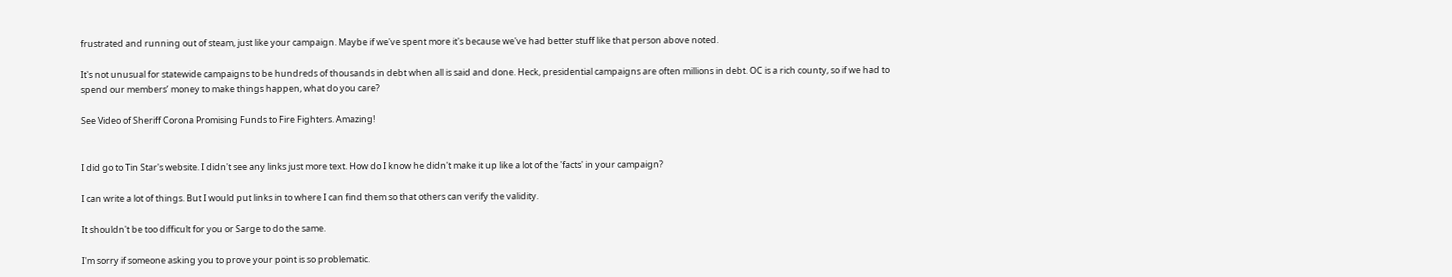frustrated and running out of steam, just like your campaign. Maybe if we've spent more it's because we've had better stuff like that person above noted.

It's not unusual for statewide campaigns to be hundreds of thousands in debt when all is said and done. Heck, presidential campaigns are often millions in debt. OC is a rich county, so if we had to spend our members’ money to make things happen, what do you care?

See Video of Sheriff Corona Promising Funds to Fire Fighters. Amazing!


I did go to Tin Star's website. I didn't see any links just more text. How do I know he didn't make it up like a lot of the 'facts' in your campaign?

I can write a lot of things. But I would put links in to where I can find them so that others can verify the validity.

It shouldn't be too difficult for you or Sarge to do the same.

I'm sorry if someone asking you to prove your point is so problematic.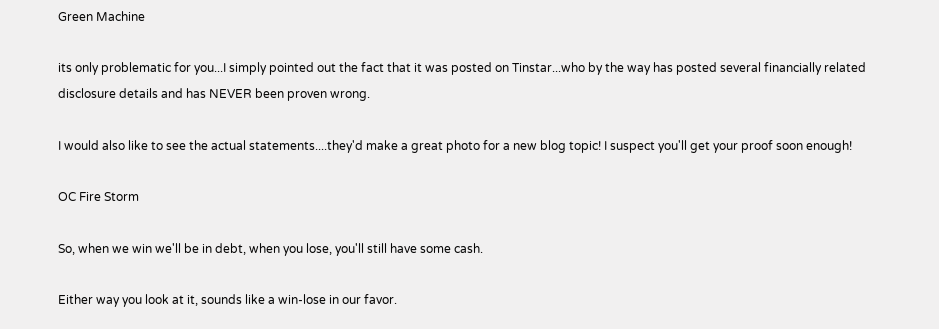Green Machine

its only problematic for you...I simply pointed out the fact that it was posted on Tinstar...who by the way has posted several financially related disclosure details and has NEVER been proven wrong.

I would also like to see the actual statements....they'd make a great photo for a new blog topic! I suspect you'll get your proof soon enough!

OC Fire Storm

So, when we win we'll be in debt, when you lose, you'll still have some cash.

Either way you look at it, sounds like a win-lose in our favor.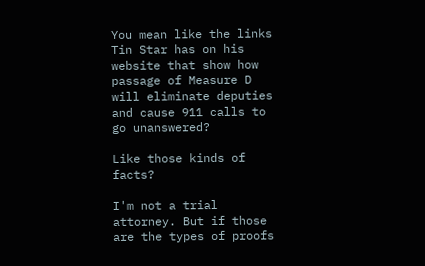You mean like the links Tin Star has on his website that show how passage of Measure D will eliminate deputies and cause 911 calls to go unanswered?

Like those kinds of facts?

I'm not a trial attorney. But if those are the types of proofs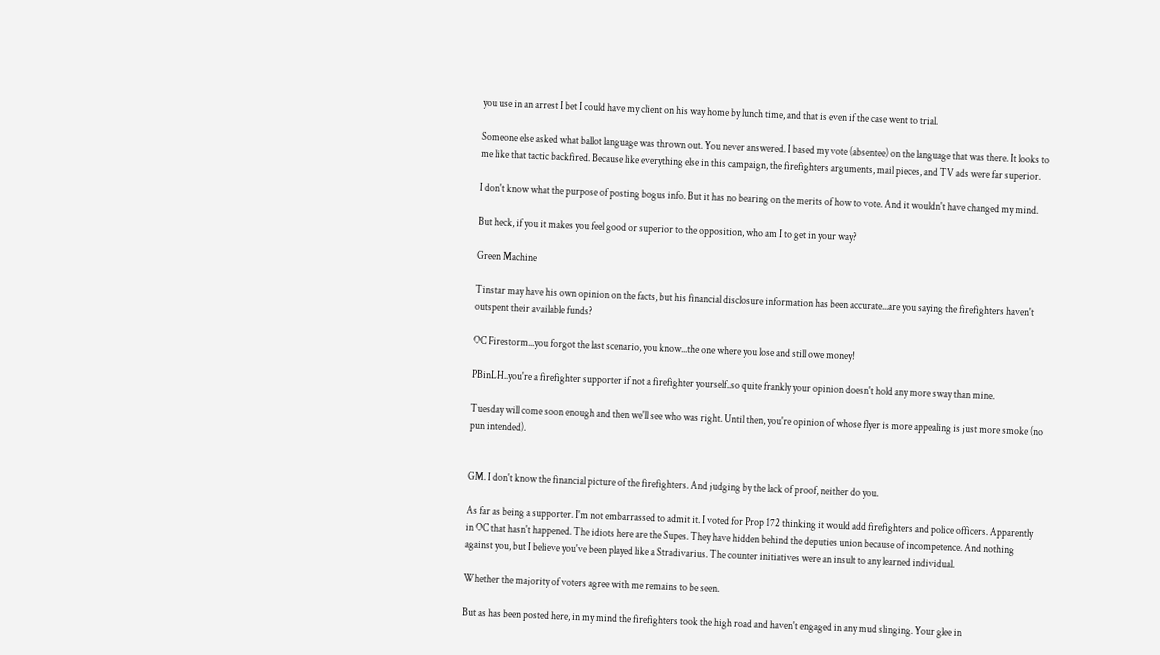you use in an arrest I bet I could have my client on his way home by lunch time, and that is even if the case went to trial.

Someone else asked what ballot language was thrown out. You never answered. I based my vote (absentee) on the language that was there. It looks to me like that tactic backfired. Because like everything else in this campaign, the firefighters arguments, mail pieces, and TV ads were far superior.

I don't know what the purpose of posting bogus info. But it has no bearing on the merits of how to vote. And it wouldn't have changed my mind.

But heck, if you it makes you feel good or superior to the opposition, who am I to get in your way?

Green Machine

Tinstar may have his own opinion on the facts, but his financial disclosure information has been accurate...are you saying the firefighters haven't outspent their available funds?

OC Firestorm...you forgot the last scenario, you know...the one where you lose and still owe money!

PBinLH..you're a firefighter supporter if not a firefighter yourself..so quite frankly your opinion doesn't hold any more sway than mine.

Tuesday will come soon enough and then we'll see who was right. Until then, you're opinion of whose flyer is more appealing is just more smoke (no pun intended).


GM. I don't know the financial picture of the firefighters. And judging by the lack of proof, neither do you.

As far as being a supporter. I'm not embarrassed to admit it. I voted for Prop 172 thinking it would add firefighters and police officers. Apparently in OC that hasn't happened. The idiots here are the Supes. They have hidden behind the deputies union because of incompetence. And nothing against you, but I believe you've been played like a Stradivarius. The counter initiatives were an insult to any learned individual.

Whether the majority of voters agree with me remains to be seen.

But as has been posted here, in my mind the firefighters took the high road and haven't engaged in any mud slinging. Your glee in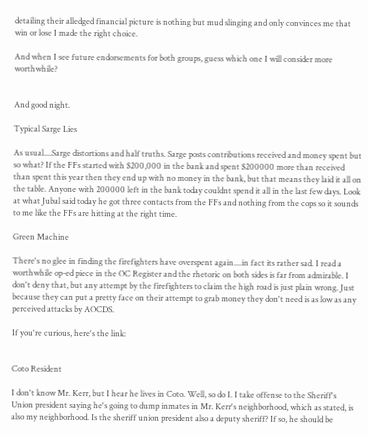detailing their alledged financial picture is nothing but mud slinging and only convinces me that win or lose I made the right choice.

And when I see future endorsements for both groups, guess which one I will consider more worthwhile?


And good night.

Typical Sarge Lies

As usual....Sarge distortions and half truths. Sarge posts contributions received and money spent but so what? If the FFs started with $200,000 in the bank and spent $200000 more than received than spent this year then they end up with no money in the bank, but that means they laid it all on the table. Anyone with 200000 left in the bank today couldnt spend it all in the last few days. Look at what Jubal said today he got three contacts from the FFs and nothing from the cops so it sounds to me like the FFs are hitting at the right time.

Green Machine

There's no glee in finding the firefighters have overspent again....in fact its rather sad. I read a worthwhile op-ed piece in the OC Register and the rhetoric on both sides is far from admirable. I don't deny that, but any attempt by the firefighters to claim the high road is just plain wrong. Just because they can put a pretty face on their attempt to grab money they don't need is as low as any perceived attacks by AOCDS.

If you're curious, here's the link:


Coto Resident

I don't know Mr. Kerr, but I hear he lives in Coto. Well, so do I. I take offense to the Sheriff's Union president saying he's going to dump inmates in Mr. Kerr's neighborhood, which as stated, is also my neighborhood. Is the sheriff union president also a deputy sheriff? If so, he should be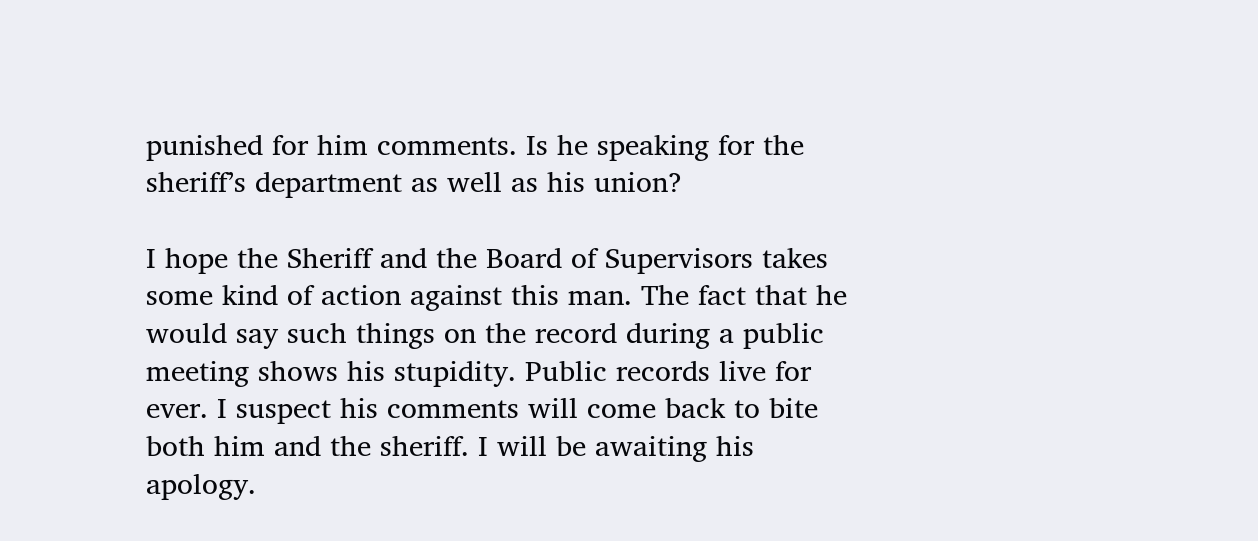punished for him comments. Is he speaking for the sheriff’s department as well as his union?

I hope the Sheriff and the Board of Supervisors takes some kind of action against this man. The fact that he would say such things on the record during a public meeting shows his stupidity. Public records live for ever. I suspect his comments will come back to bite both him and the sheriff. I will be awaiting his apology.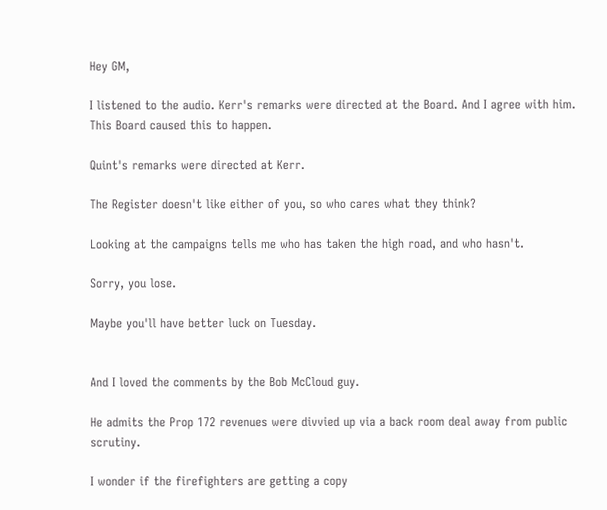Hey GM,

I listened to the audio. Kerr's remarks were directed at the Board. And I agree with him. This Board caused this to happen.

Quint's remarks were directed at Kerr.

The Register doesn't like either of you, so who cares what they think?

Looking at the campaigns tells me who has taken the high road, and who hasn't.

Sorry, you lose.

Maybe you'll have better luck on Tuesday.


And I loved the comments by the Bob McCloud guy.

He admits the Prop 172 revenues were divvied up via a back room deal away from public scrutiny.

I wonder if the firefighters are getting a copy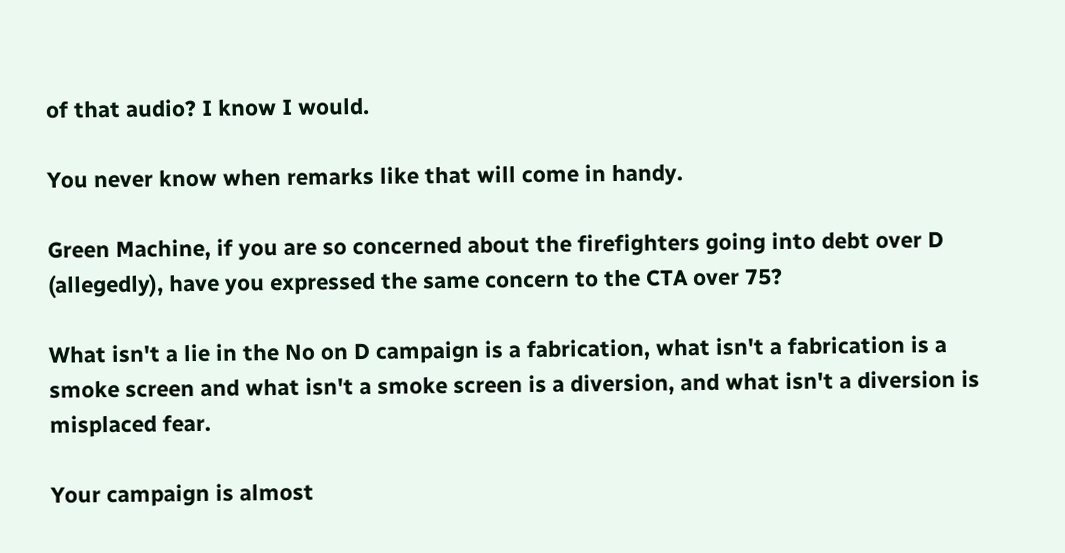of that audio? I know I would.

You never know when remarks like that will come in handy.

Green Machine, if you are so concerned about the firefighters going into debt over D (allegedly), have you expressed the same concern to the CTA over 75?

What isn't a lie in the No on D campaign is a fabrication, what isn't a fabrication is a smoke screen and what isn't a smoke screen is a diversion, and what isn't a diversion is misplaced fear.

Your campaign is almost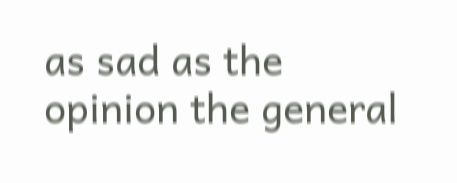as sad as the opinion the general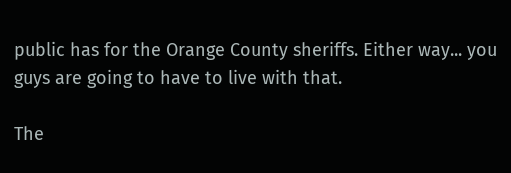public has for the Orange County sheriffs. Either way... you guys are going to have to live with that.

The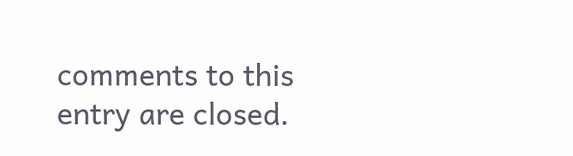comments to this entry are closed.